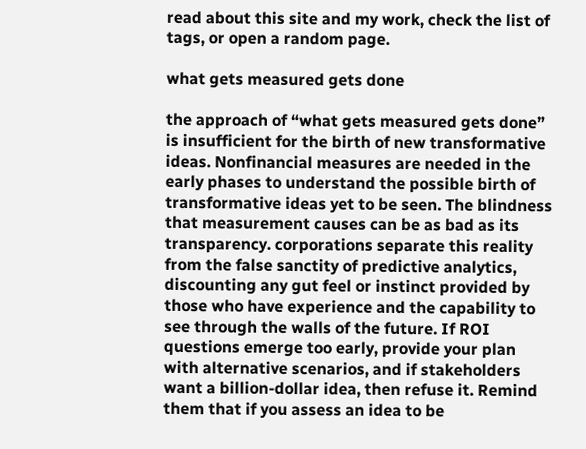read about this site and my work, check the list of tags, or open a random page.

what gets measured gets done

the approach of “what gets measured gets done” is insufficient for the birth of new transformative ideas. Nonfinancial measures are needed in the early phases to understand the possible birth of transformative ideas yet to be seen. The blindness that measurement causes can be as bad as its transparency. corporations separate this reality from the false sanctity of predictive analytics, discounting any gut feel or instinct provided by those who have experience and the capability to see through the walls of the future. If ROI questions emerge too early, provide your plan with alternative scenarios, and if stakeholders want a billion-dollar idea, then refuse it. Remind them that if you assess an idea to be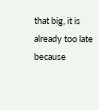that big, it is already too late because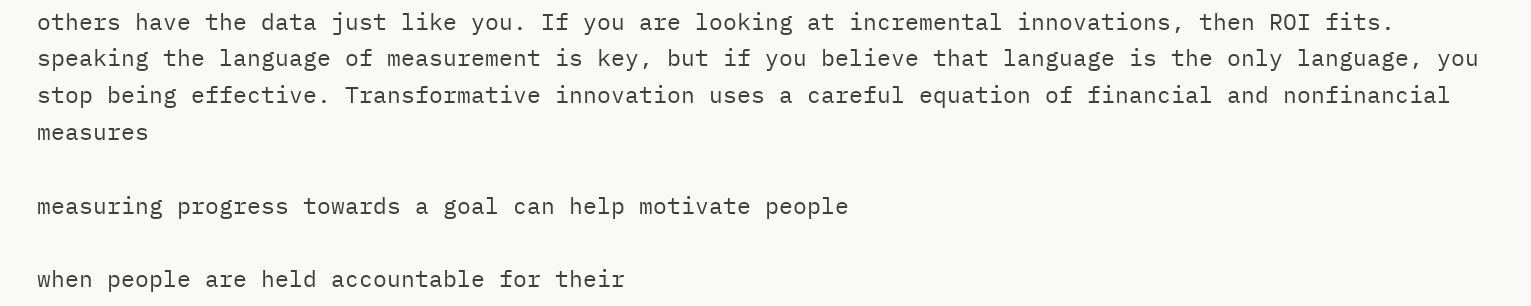others have the data just like you. If you are looking at incremental innovations, then ROI fits. speaking the language of measurement is key, but if you believe that language is the only language, you stop being effective. Transformative innovation uses a careful equation of financial and nonfinancial measures

measuring progress towards a goal can help motivate people

when people are held accountable for their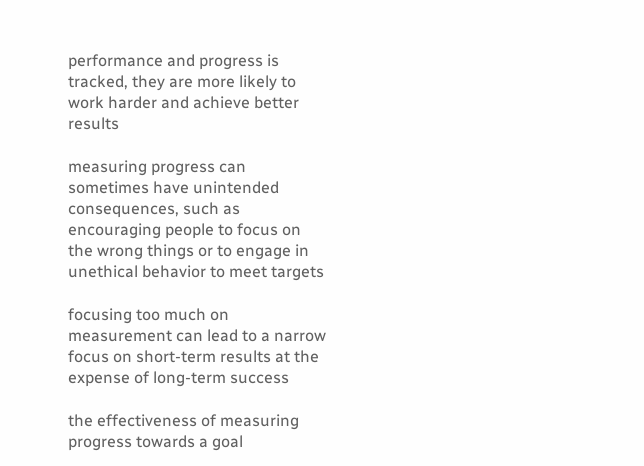performance and progress is tracked, they are more likely to work harder and achieve better results

measuring progress can sometimes have unintended consequences, such as encouraging people to focus on the wrong things or to engage in unethical behavior to meet targets

focusing too much on measurement can lead to a narrow focus on short-term results at the expense of long-term success

the effectiveness of measuring progress towards a goal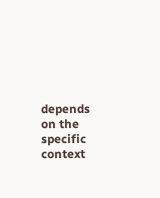depends on the specific context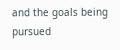and the goals being pursued